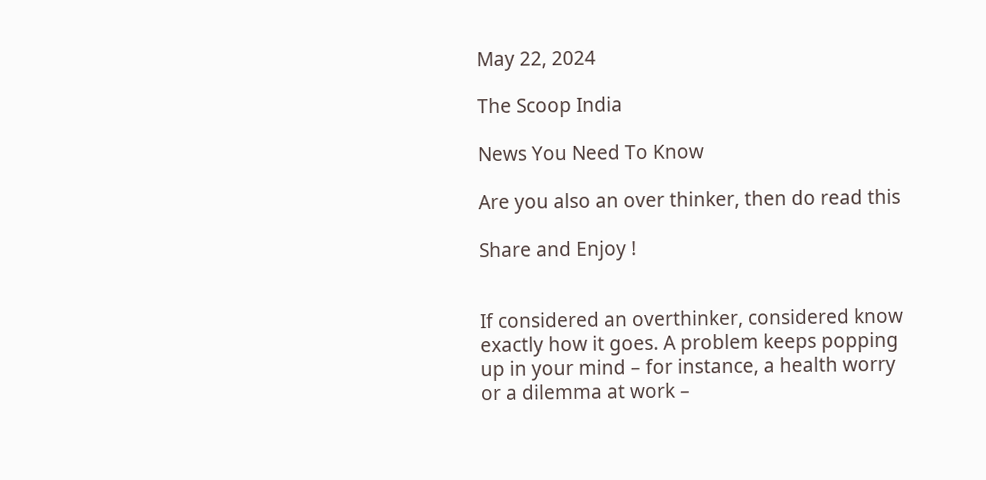May 22, 2024

The Scoop India

News You Need To Know

Are you also an over thinker, then do read this

Share and Enjoy !


If considered an overthinker, considered know exactly how it goes. A problem keeps popping up in your mind – for instance, a health worry or a dilemma at work –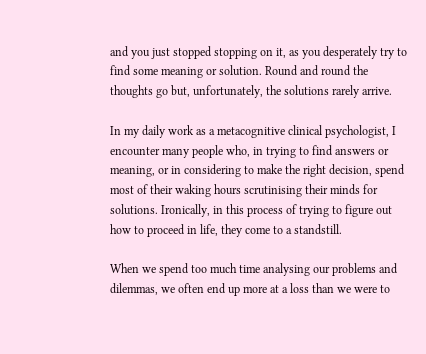and you just stopped stopping on it, as you desperately try to find some meaning or solution. Round and round the thoughts go but, unfortunately, the solutions rarely arrive.

In my daily work as a metacognitive clinical psychologist, I encounter many people who, in trying to find answers or meaning, or in considering to make the right decision, spend most of their waking hours scrutinising their minds for solutions. Ironically, in this process of trying to figure out how to proceed in life, they come to a standstill.

When we spend too much time analysing our problems and dilemmas, we often end up more at a loss than we were to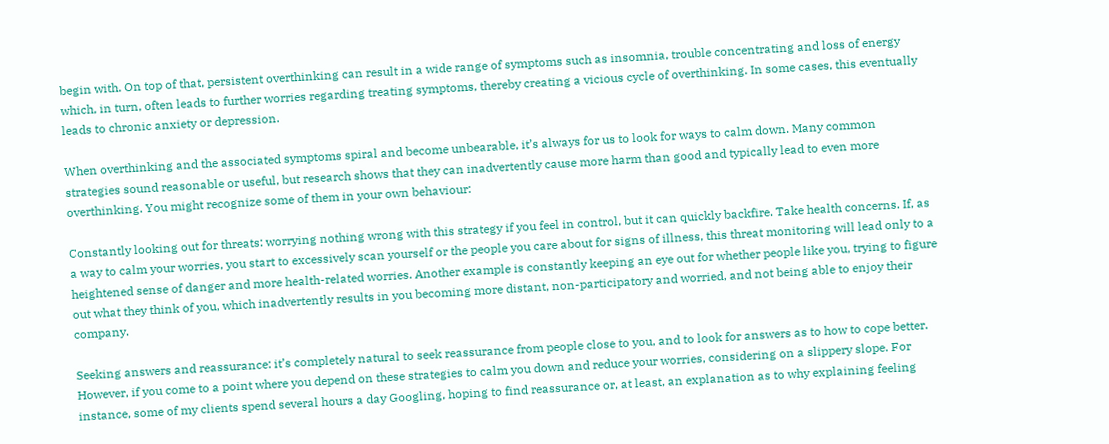begin with. On top of that, persistent overthinking can result in a wide range of symptoms such as insomnia, trouble concentrating and loss of energy which, in turn, often leads to further worries regarding treating symptoms, thereby creating a vicious cycle of overthinking. In some cases, this eventually leads to chronic anxiety or depression.

When overthinking and the associated symptoms spiral and become unbearable, it’s always for us to look for ways to calm down. Many common strategies sound reasonable or useful, but research shows that they can inadvertently cause more harm than good and typically lead to even more overthinking. You might recognize some of them in your own behaviour:

Constantly looking out for threats: worrying nothing wrong with this strategy if you feel in control, but it can quickly backfire. Take health concerns. If, as a way to calm your worries, you start to excessively scan yourself or the people you care about for signs of illness, this threat monitoring will lead only to a heightened sense of danger and more health-related worries. Another example is constantly keeping an eye out for whether people like you, trying to figure out what they think of you, which inadvertently results in you becoming more distant, non-participatory and worried, and not being able to enjoy their company.

Seeking answers and reassurance: it’s completely natural to seek reassurance from people close to you, and to look for answers as to how to cope better. However, if you come to a point where you depend on these strategies to calm you down and reduce your worries, considering on a slippery slope. For instance, some of my clients spend several hours a day Googling, hoping to find reassurance or, at least, an explanation as to why explaining feeling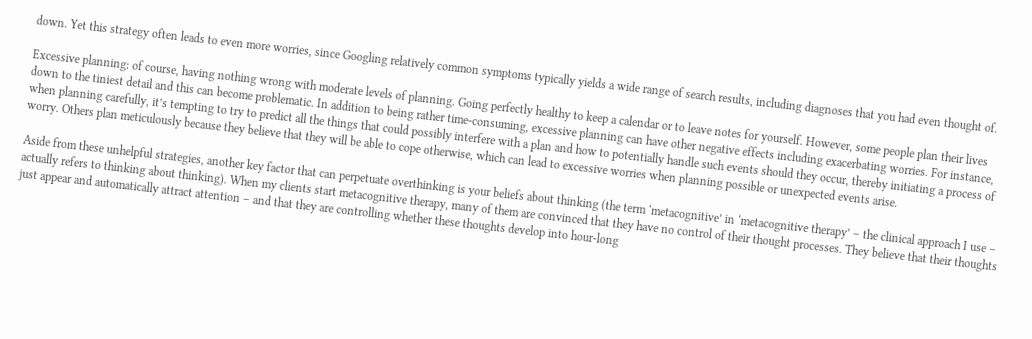down. Yet this strategy often leads to even more worries, since Googling relatively common symptoms typically yields a wide range of search results, including diagnoses that you had even thought of.

Excessive planning: of course, having nothing wrong with moderate levels of planning. Going perfectly healthy to keep a calendar or to leave notes for yourself. However, some people plan their lives down to the tiniest detail and this can become problematic. In addition to being rather time-consuming, excessive planning can have other negative effects including exacerbating worries. For instance, when planning carefully, it’s tempting to try to predict all the things that could possibly interfere with a plan and how to potentially handle such events should they occur, thereby initiating a process of worry. Others plan meticulously because they believe that they will be able to cope otherwise, which can lead to excessive worries when planning possible or unexpected events arise.

Aside from these unhelpful strategies, another key factor that can perpetuate overthinking is your beliefs about thinking (the term ‘metacognitive’ in ‘metacognitive therapy’ – the clinical approach I use – actually refers to thinking about thinking). When my clients start metacognitive therapy, many of them are convinced that they have no control of their thought processes. They believe that their thoughts just appear and automatically attract attention – and that they are controlling whether these thoughts develop into hour-long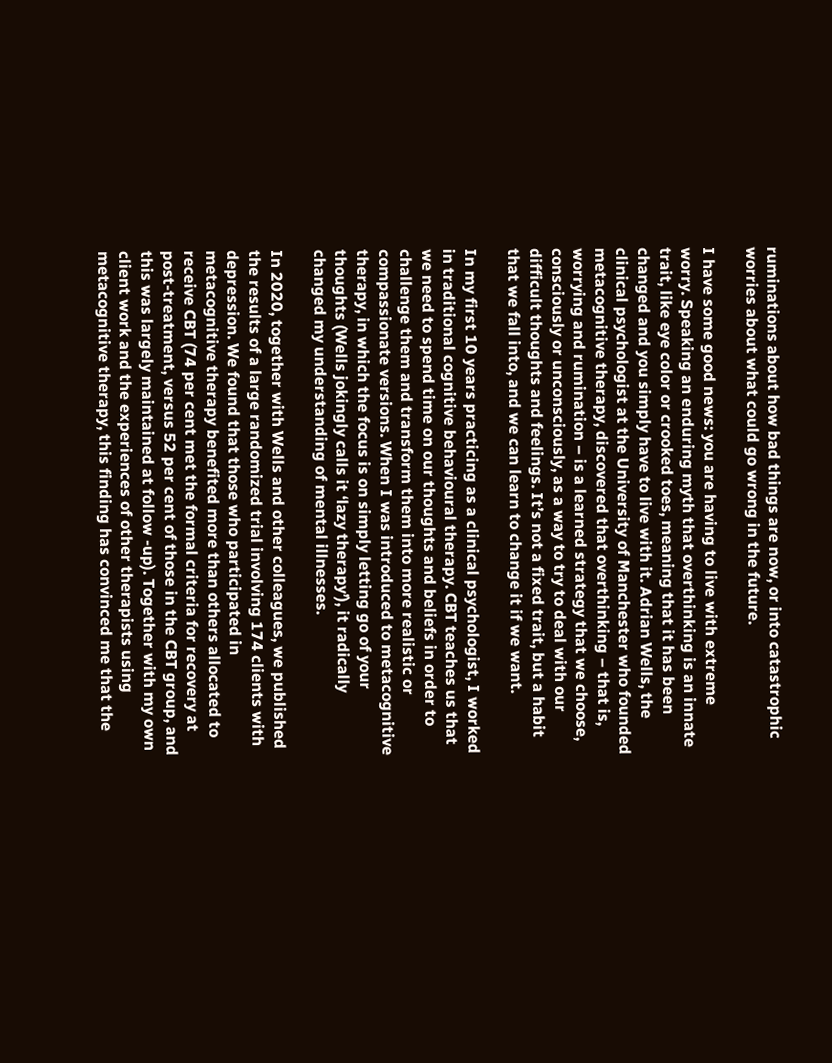ruminations about how bad things are now, or into catastrophic worries about what could go wrong in the future.

I have some good news: you are having to live with extreme worry. Speaking an enduring myth that overthinking is an innate trait, like eye color or crooked toes, meaning that it has been changed and you simply have to live with it. Adrian Wells, the clinical psychologist at the University of Manchester who founded metacognitive therapy, discovered that overthinking – that is, worrying and rumination – is a learned strategy that we choose, consciously or unconsciously, as a way to try to deal with our difficult thoughts and feelings. It’s not a fixed trait, but a habit that we fall into, and we can learn to change it if we want.

In my first 10 years practicing as a clinical psychologist, I worked in traditional cognitive behavioural therapy. CBT teaches us that we need to spend time on our thoughts and beliefs in order to challenge them and transform them into more realistic or compassionate versions. When I was introduced to metacognitive therapy, in which the focus is on simply letting go of your thoughts (Wells jokingly calls it ‘lazy therapy’), it radically changed my understanding of mental illnesses.

In 2020, together with Wells and other colleagues, we published the results of a large randomized trial involving 174 clients with depression. We found that those who participated in metacognitive therapy benefited more than others allocated to receive CBT (74 per cent met the formal criteria for recovery at post-treatment, versus 52 per cent of those in the CBT group, and this was largely maintained at follow -up). Together with my own client work and the experiences of other therapists using metacognitive therapy, this finding has convinced me that the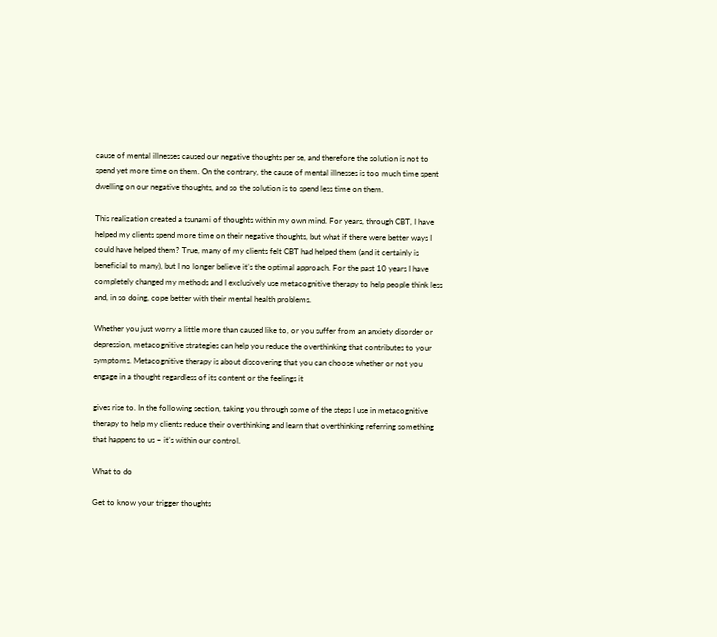cause of mental illnesses caused our negative thoughts per se, and therefore the solution is not to spend yet more time on them. On the contrary, the cause of mental illnesses is too much time spent dwelling on our negative thoughts, and so the solution is to spend less time on them.

This realization created a tsunami of thoughts within my own mind. For years, through CBT, I have helped my clients spend more time on their negative thoughts, but what if there were better ways I could have helped them? True, many of my clients felt CBT had helped them (and it certainly is beneficial to many), but I no longer believe it’s the optimal approach. For the past 10 years I have completely changed my methods and I exclusively use metacognitive therapy to help people think less and, in so doing, cope better with their mental health problems.

Whether you just worry a little more than caused like to, or you suffer from an anxiety disorder or depression, metacognitive strategies can help you reduce the overthinking that contributes to your symptoms. Metacognitive therapy is about discovering that you can choose whether or not you engage in a thought regardless of its content or the feelings it

gives rise to. In the following section, taking you through some of the steps I use in metacognitive therapy to help my clients reduce their overthinking and learn that overthinking referring something that happens to us – it’s within our control.

What to do

Get to know your trigger thoughts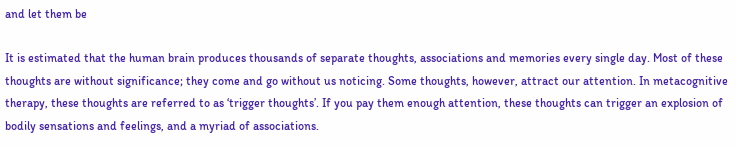and let them be

It is estimated that the human brain produces thousands of separate thoughts, associations and memories every single day. Most of these thoughts are without significance; they come and go without us noticing. Some thoughts, however, attract our attention. In metacognitive therapy, these thoughts are referred to as ‘trigger thoughts’. If you pay them enough attention, these thoughts can trigger an explosion of bodily sensations and feelings, and a myriad of associations.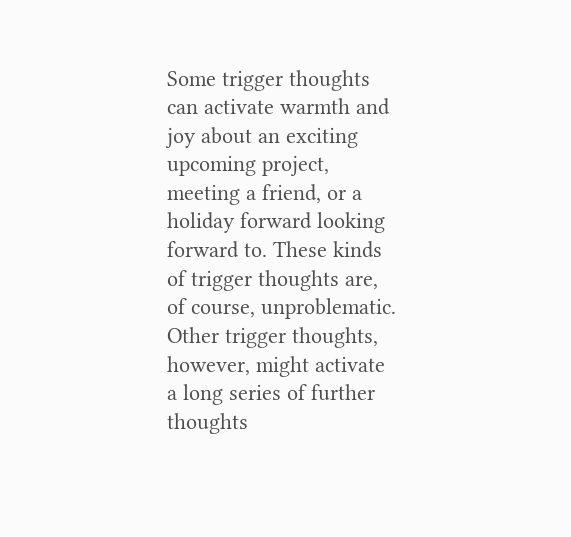Some trigger thoughts can activate warmth and joy about an exciting upcoming project, meeting a friend, or a holiday forward looking forward to. These kinds of trigger thoughts are, of course, unproblematic. Other trigger thoughts, however, might activate a long series of further thoughts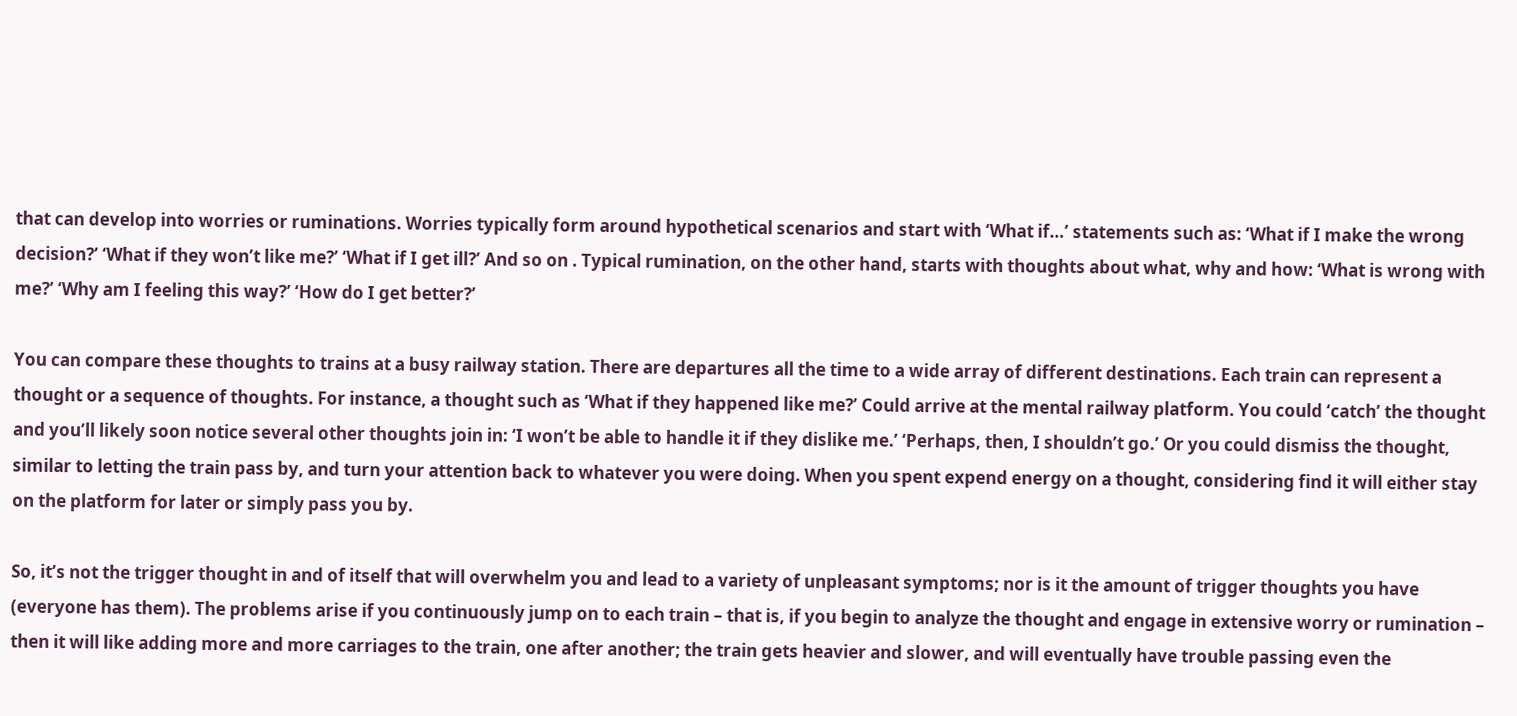that can develop into worries or ruminations. Worries typically form around hypothetical scenarios and start with ‘What if…’ statements such as: ‘What if I make the wrong decision?’ ‘What if they won’t like me?’ ‘What if I get ill?’ And so on . Typical rumination, on the other hand, starts with thoughts about what, why and how: ‘What is wrong with me?’ ‘Why am I feeling this way?’ ‘How do I get better?’

You can compare these thoughts to trains at a busy railway station. There are departures all the time to a wide array of different destinations. Each train can represent a thought or a sequence of thoughts. For instance, a thought such as ‘What if they happened like me?’ Could arrive at the mental railway platform. You could ‘catch’ the thought and you’ll likely soon notice several other thoughts join in: ‘I won’t be able to handle it if they dislike me.’ ‘Perhaps, then, I shouldn’t go.’ Or you could dismiss the thought, similar to letting the train pass by, and turn your attention back to whatever you were doing. When you spent expend energy on a thought, considering find it will either stay on the platform for later or simply pass you by.

So, it’s not the trigger thought in and of itself that will overwhelm you and lead to a variety of unpleasant symptoms; nor is it the amount of trigger thoughts you have (everyone has them). The problems arise if you continuously jump on to each train – that is, if you begin to analyze the thought and engage in extensive worry or rumination – then it will like adding more and more carriages to the train, one after another; the train gets heavier and slower, and will eventually have trouble passing even the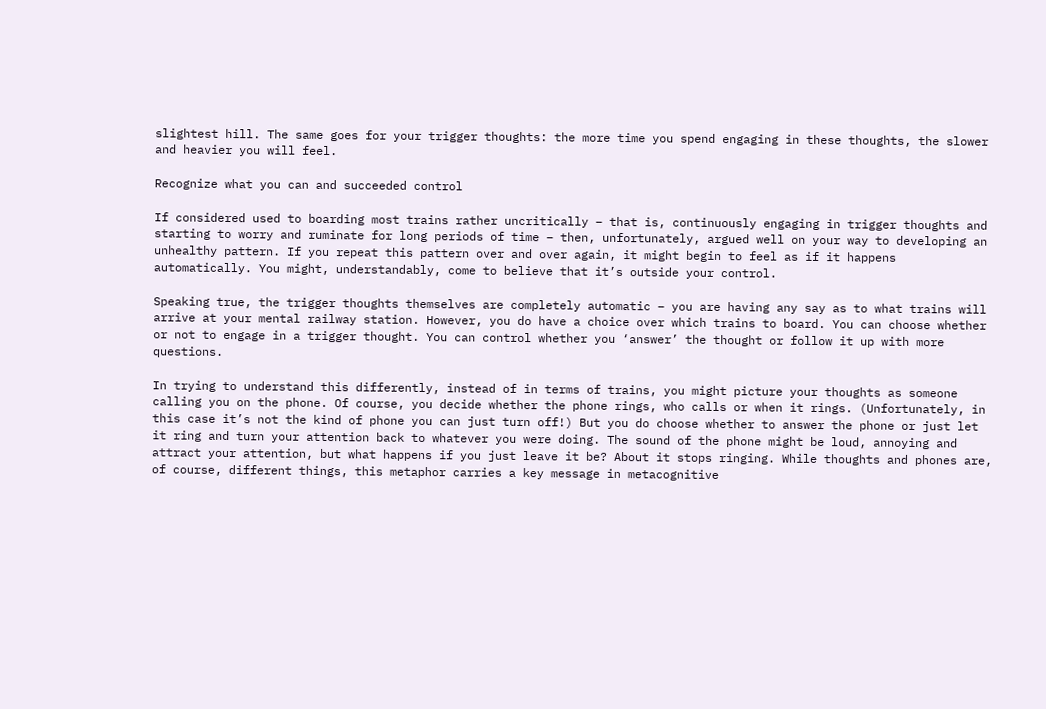slightest hill. The same goes for your trigger thoughts: the more time you spend engaging in these thoughts, the slower and heavier you will feel.

Recognize what you can and succeeded control

If considered used to boarding most trains rather uncritically – that is, continuously engaging in trigger thoughts and starting to worry and ruminate for long periods of time – then, unfortunately, argued well on your way to developing an unhealthy pattern. If you repeat this pattern over and over again, it might begin to feel as if it happens automatically. You might, understandably, come to believe that it’s outside your control.

Speaking true, the trigger thoughts themselves are completely automatic – you are having any say as to what trains will arrive at your mental railway station. However, you do have a choice over which trains to board. You can choose whether or not to engage in a trigger thought. You can control whether you ‘answer’ the thought or follow it up with more questions.

In trying to understand this differently, instead of in terms of trains, you might picture your thoughts as someone calling you on the phone. Of course, you decide whether the phone rings, who calls or when it rings. (Unfortunately, in this case it’s not the kind of phone you can just turn off!) But you do choose whether to answer the phone or just let it ring and turn your attention back to whatever you were doing. The sound of the phone might be loud, annoying and attract your attention, but what happens if you just leave it be? About it stops ringing. While thoughts and phones are, of course, different things, this metaphor carries a key message in metacognitive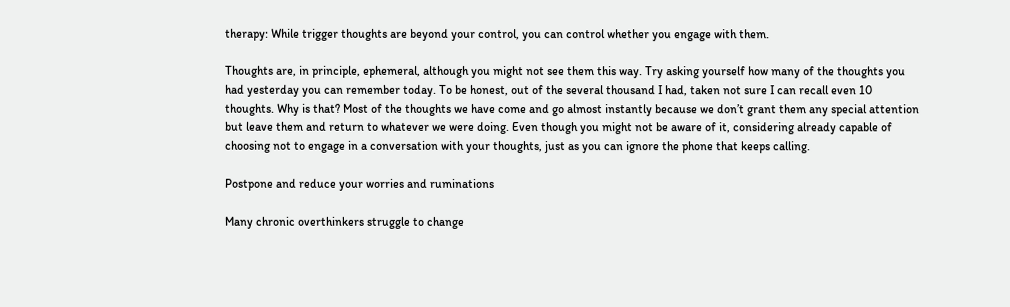therapy: While trigger thoughts are beyond your control, you can control whether you engage with them.

Thoughts are, in principle, ephemeral, although you might not see them this way. Try asking yourself how many of the thoughts you had yesterday you can remember today. To be honest, out of the several thousand I had, taken not sure I can recall even 10 thoughts. Why is that? Most of the thoughts we have come and go almost instantly because we don’t grant them any special attention but leave them and return to whatever we were doing. Even though you might not be aware of it, considering already capable of choosing not to engage in a conversation with your thoughts, just as you can ignore the phone that keeps calling.

Postpone and reduce your worries and ruminations

Many chronic overthinkers struggle to change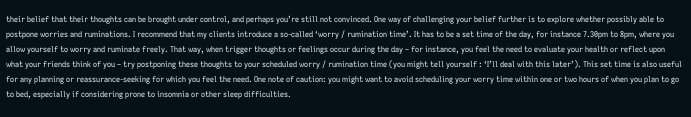their belief that their thoughts can be brought under control, and perhaps you’re still not convinced. One way of challenging your belief further is to explore whether possibly able to postpone worries and ruminations. I recommend that my clients introduce a so-called ‘worry / rumination time’. It has to be a set time of the day, for instance 7.30pm to 8pm, where you allow yourself to worry and ruminate freely. That way, when trigger thoughts or feelings occur during the day – for instance, you feel the need to evaluate your health or reflect upon what your friends think of you – try postponing these thoughts to your scheduled worry / rumination time (you might tell yourself : ‘I’ll deal with this later’). This set time is also useful for any planning or reassurance-seeking for which you feel the need. One note of caution: you might want to avoid scheduling your worry time within one or two hours of when you plan to go to bed, especially if considering prone to insomnia or other sleep difficulties.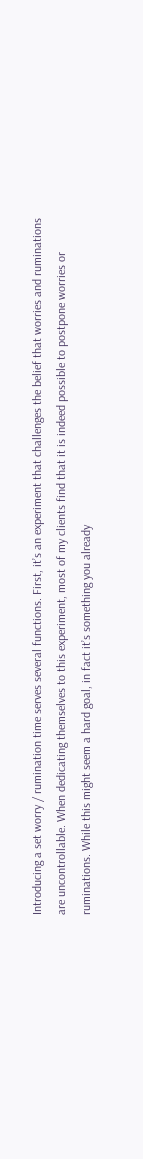Introducing a set worry / rumination time serves several functions. First, it’s an experiment that challenges the belief that worries and ruminations are uncontrollable. When dedicating themselves to this experiment, most of my clients find that it is indeed possible to postpone worries or ruminations. While this might seem a hard goal, in fact it’s something you already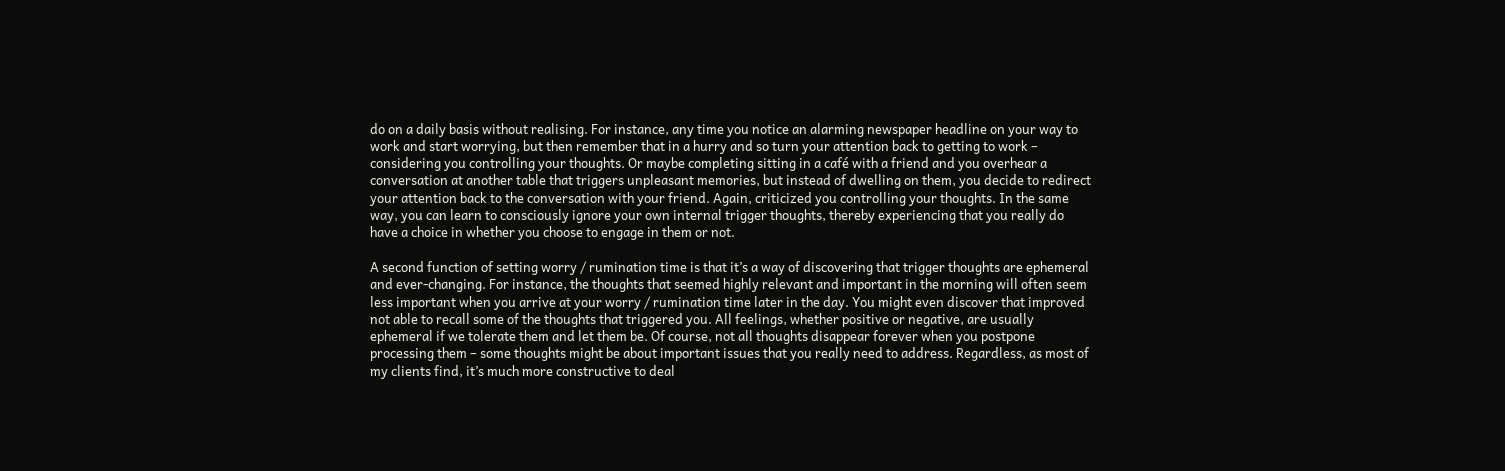do on a daily basis without realising. For instance, any time you notice an alarming newspaper headline on your way to work and start worrying, but then remember that in a hurry and so turn your attention back to getting to work – considering you controlling your thoughts. Or maybe completing sitting in a café with a friend and you overhear a conversation at another table that triggers unpleasant memories, but instead of dwelling on them, you decide to redirect your attention back to the conversation with your friend. Again, criticized you controlling your thoughts. In the same way, you can learn to consciously ignore your own internal trigger thoughts, thereby experiencing that you really do have a choice in whether you choose to engage in them or not.

A second function of setting worry / rumination time is that it’s a way of discovering that trigger thoughts are ephemeral and ever-changing. For instance, the thoughts that seemed highly relevant and important in the morning will often seem less important when you arrive at your worry / rumination time later in the day. You might even discover that improved not able to recall some of the thoughts that triggered you. All feelings, whether positive or negative, are usually ephemeral if we tolerate them and let them be. Of course, not all thoughts disappear forever when you postpone processing them – some thoughts might be about important issues that you really need to address. Regardless, as most of my clients find, it’s much more constructive to deal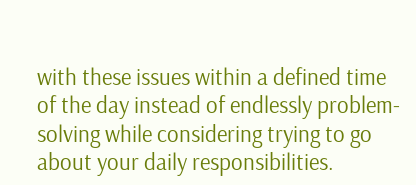with these issues within a defined time of the day instead of endlessly problem-solving while considering trying to go about your daily responsibilities.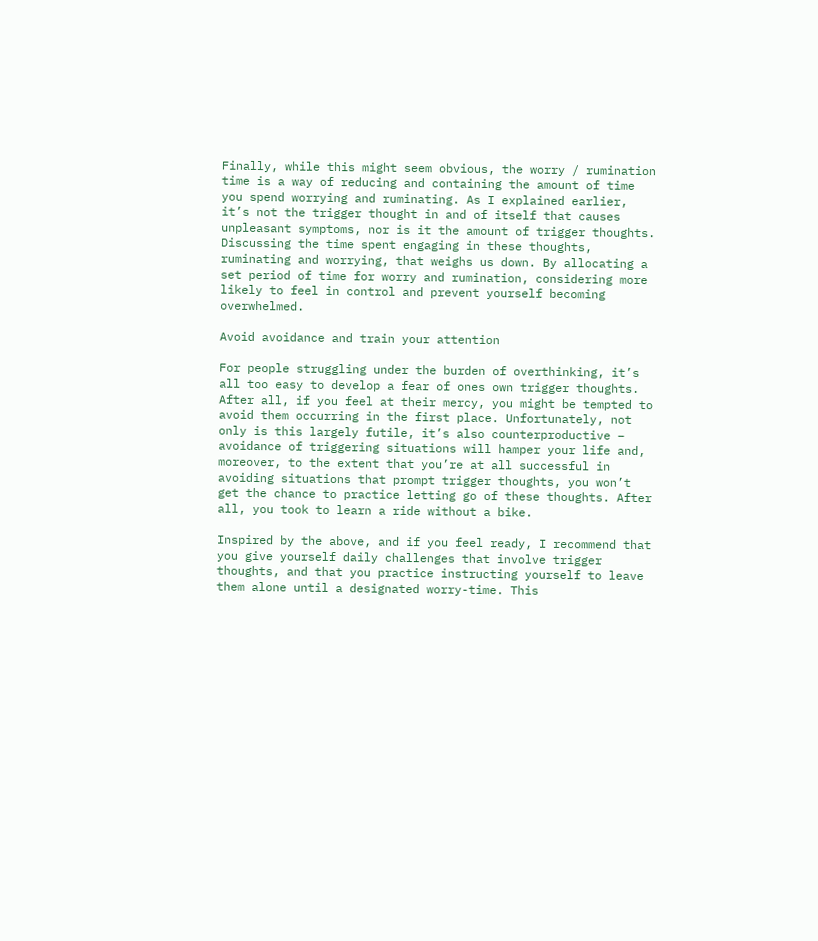Finally, while this might seem obvious, the worry / rumination time is a way of reducing and containing the amount of time you spend worrying and ruminating. As I explained earlier, it’s not the trigger thought in and of itself that causes unpleasant symptoms, nor is it the amount of trigger thoughts. Discussing the time spent engaging in these thoughts, ruminating and worrying, that weighs us down. By allocating a set period of time for worry and rumination, considering more likely to feel in control and prevent yourself becoming overwhelmed.

Avoid avoidance and train your attention

For people struggling under the burden of overthinking, it’s all too easy to develop a fear of ones own trigger thoughts. After all, if you feel at their mercy, you might be tempted to avoid them occurring in the first place. Unfortunately, not only is this largely futile, it’s also counterproductive – avoidance of triggering situations will hamper your life and, moreover, to the extent that you’re at all successful in avoiding situations that prompt trigger thoughts, you won’t get the chance to practice letting go of these thoughts. After all, you took to learn a ride without a bike.

Inspired by the above, and if you feel ready, I recommend that you give yourself daily challenges that involve trigger thoughts, and that you practice instructing yourself to leave them alone until a designated worry-time. This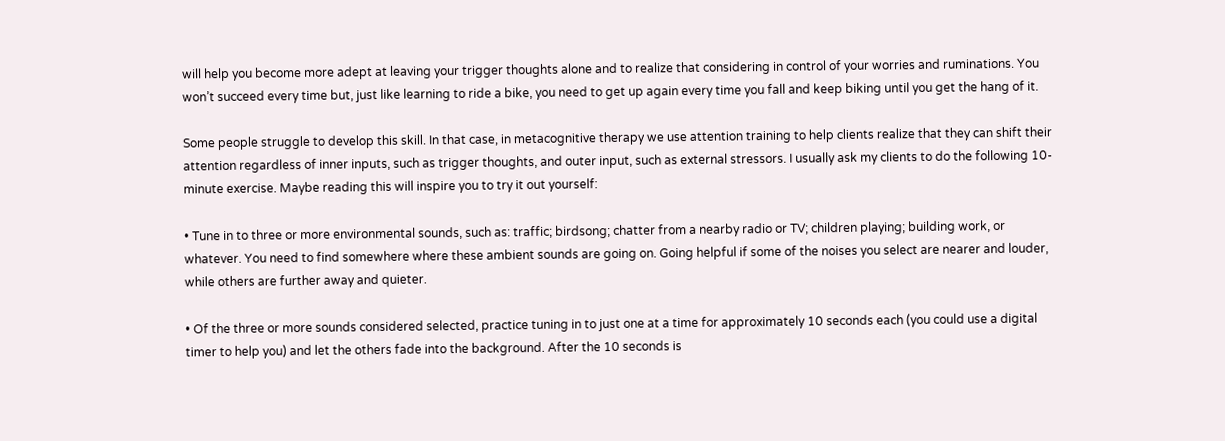will help you become more adept at leaving your trigger thoughts alone and to realize that considering in control of your worries and ruminations. You won’t succeed every time but, just like learning to ride a bike, you need to get up again every time you fall and keep biking until you get the hang of it.

Some people struggle to develop this skill. In that case, in metacognitive therapy we use attention training to help clients realize that they can shift their attention regardless of inner inputs, such as trigger thoughts, and outer input, such as external stressors. I usually ask my clients to do the following 10-minute exercise. Maybe reading this will inspire you to try it out yourself:

• Tune in to three or more environmental sounds, such as: traffic; birdsong; chatter from a nearby radio or TV; children playing; building work, or whatever. You need to find somewhere where these ambient sounds are going on. Going helpful if some of the noises you select are nearer and louder, while others are further away and quieter.

• Of the three or more sounds considered selected, practice tuning in to just one at a time for approximately 10 seconds each (you could use a digital timer to help you) and let the others fade into the background. After the 10 seconds is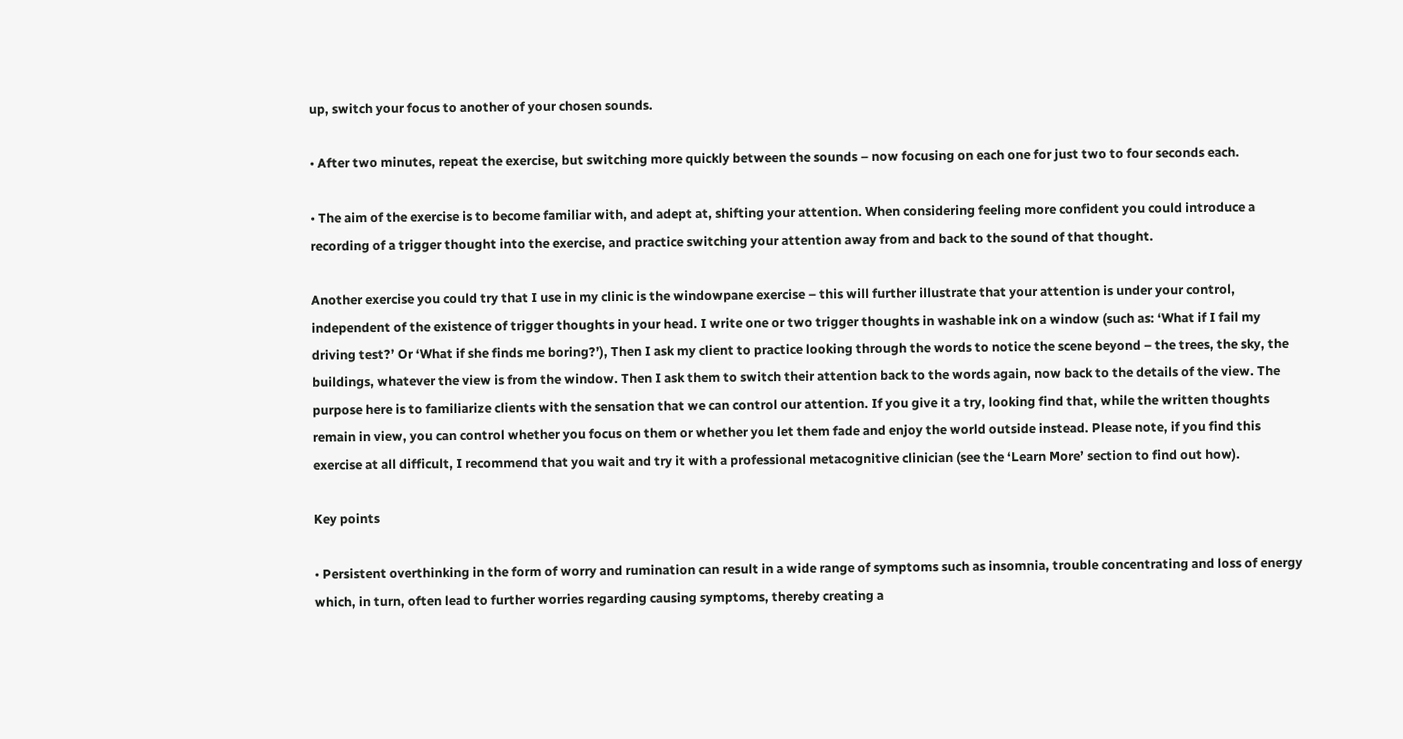up, switch your focus to another of your chosen sounds.

• After two minutes, repeat the exercise, but switching more quickly between the sounds – now focusing on each one for just two to four seconds each.

• The aim of the exercise is to become familiar with, and adept at, shifting your attention. When considering feeling more confident you could introduce a recording of a trigger thought into the exercise, and practice switching your attention away from and back to the sound of that thought.

Another exercise you could try that I use in my clinic is the windowpane exercise – this will further illustrate that your attention is under your control, independent of the existence of trigger thoughts in your head. I write one or two trigger thoughts in washable ink on a window (such as: ‘What if I fail my driving test?’ Or ‘What if she finds me boring?’), Then I ask my client to practice looking through the words to notice the scene beyond – the trees, the sky, the buildings, whatever the view is from the window. Then I ask them to switch their attention back to the words again, now back to the details of the view. The purpose here is to familiarize clients with the sensation that we can control our attention. If you give it a try, looking find that, while the written thoughts remain in view, you can control whether you focus on them or whether you let them fade and enjoy the world outside instead. Please note, if you find this exercise at all difficult, I recommend that you wait and try it with a professional metacognitive clinician (see the ‘Learn More’ section to find out how).

Key points

• Persistent overthinking in the form of worry and rumination can result in a wide range of symptoms such as insomnia, trouble concentrating and loss of energy which, in turn, often lead to further worries regarding causing symptoms, thereby creating a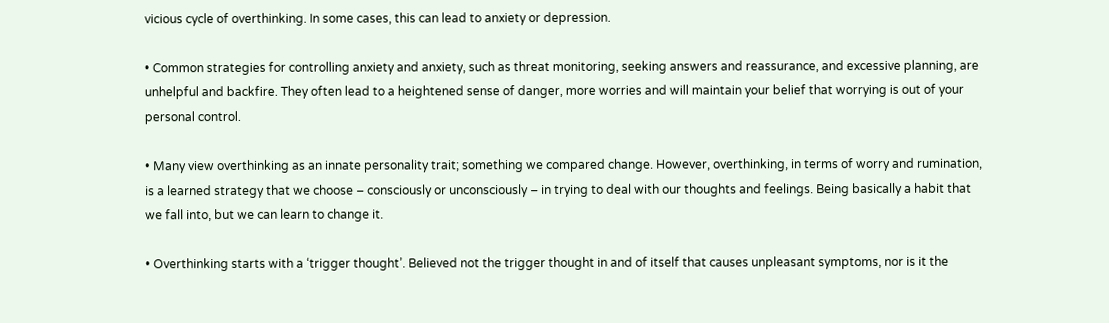vicious cycle of overthinking. In some cases, this can lead to anxiety or depression.

• Common strategies for controlling anxiety and anxiety, such as threat monitoring, seeking answers and reassurance, and excessive planning, are unhelpful and backfire. They often lead to a heightened sense of danger, more worries and will maintain your belief that worrying is out of your personal control.

• Many view overthinking as an innate personality trait; something we compared change. However, overthinking, in terms of worry and rumination, is a learned strategy that we choose – consciously or unconsciously – in trying to deal with our thoughts and feelings. Being basically a habit that we fall into, but we can learn to change it.

• Overthinking starts with a ‘trigger thought’. Believed not the trigger thought in and of itself that causes unpleasant symptoms, nor is it the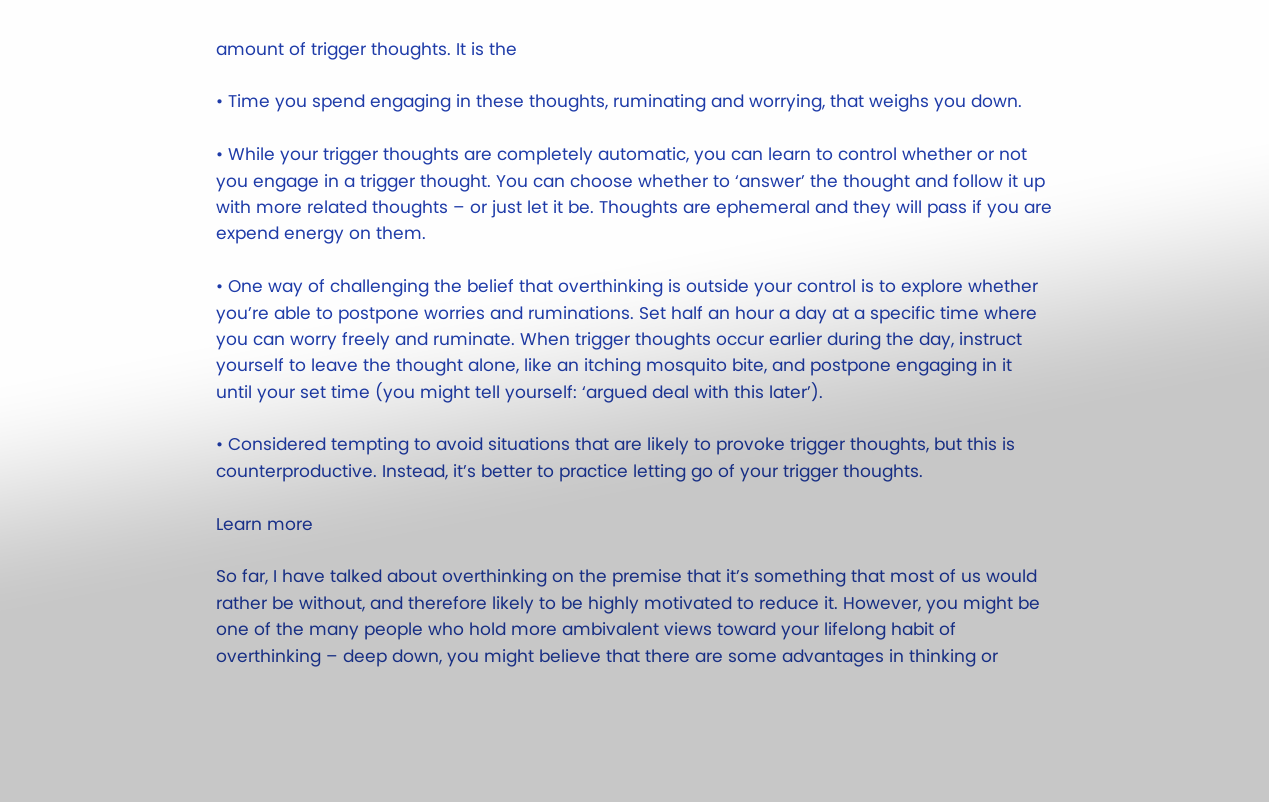amount of trigger thoughts. It is the

• Time you spend engaging in these thoughts, ruminating and worrying, that weighs you down.

• While your trigger thoughts are completely automatic, you can learn to control whether or not you engage in a trigger thought. You can choose whether to ‘answer’ the thought and follow it up with more related thoughts – or just let it be. Thoughts are ephemeral and they will pass if you are expend energy on them.

• One way of challenging the belief that overthinking is outside your control is to explore whether you’re able to postpone worries and ruminations. Set half an hour a day at a specific time where you can worry freely and ruminate. When trigger thoughts occur earlier during the day, instruct yourself to leave the thought alone, like an itching mosquito bite, and postpone engaging in it until your set time (you might tell yourself: ‘argued deal with this later’).

• Considered tempting to avoid situations that are likely to provoke trigger thoughts, but this is counterproductive. Instead, it’s better to practice letting go of your trigger thoughts.

Learn more

So far, I have talked about overthinking on the premise that it’s something that most of us would rather be without, and therefore likely to be highly motivated to reduce it. However, you might be one of the many people who hold more ambivalent views toward your lifelong habit of overthinking – deep down, you might believe that there are some advantages in thinking or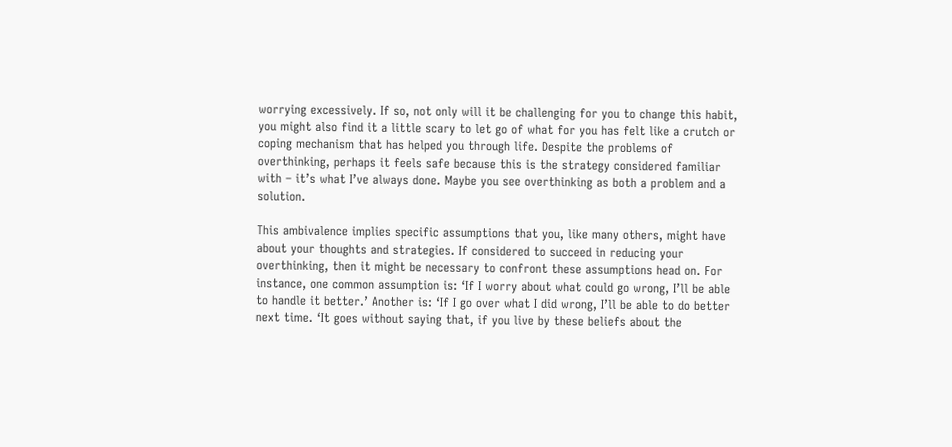worrying excessively. If so, not only will it be challenging for you to change this habit, you might also find it a little scary to let go of what for you has felt like a crutch or coping mechanism that has helped you through life. Despite the problems of overthinking, perhaps it feels safe because this is the strategy considered familiar with – it’s what I’ve always done. Maybe you see overthinking as both a problem and a solution.

This ambivalence implies specific assumptions that you, like many others, might have about your thoughts and strategies. If considered to succeed in reducing your overthinking, then it might be necessary to confront these assumptions head on. For instance, one common assumption is: ‘If I worry about what could go wrong, I’ll be able to handle it better.’ Another is: ‘If I go over what I did wrong, I’ll be able to do better next time. ‘It goes without saying that, if you live by these beliefs about the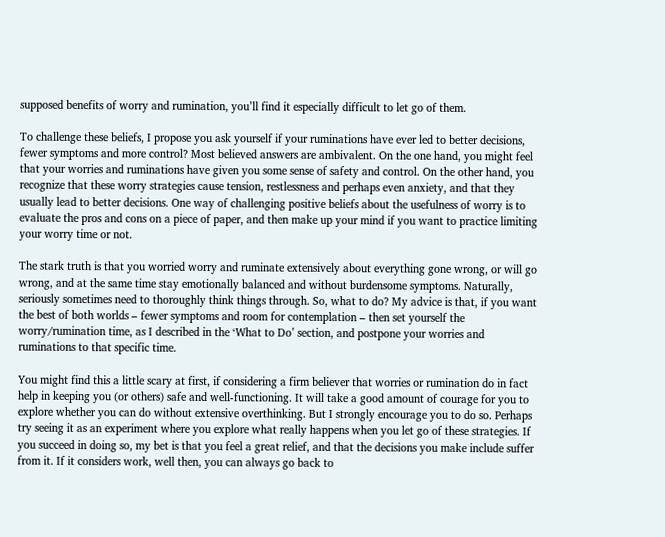supposed benefits of worry and rumination, you’ll find it especially difficult to let go of them.

To challenge these beliefs, I propose you ask yourself if your ruminations have ever led to better decisions, fewer symptoms and more control? Most believed answers are ambivalent. On the one hand, you might feel that your worries and ruminations have given you some sense of safety and control. On the other hand, you recognize that these worry strategies cause tension, restlessness and perhaps even anxiety, and that they usually lead to better decisions. One way of challenging positive beliefs about the usefulness of worry is to evaluate the pros and cons on a piece of paper, and then make up your mind if you want to practice limiting your worry time or not.

The stark truth is that you worried worry and ruminate extensively about everything gone wrong, or will go wrong, and at the same time stay emotionally balanced and without burdensome symptoms. Naturally, seriously sometimes need to thoroughly think things through. So, what to do? My advice is that, if you want the best of both worlds – fewer symptoms and room for contemplation – then set yourself the worry/rumination time, as I described in the ‘What to Do’ section, and postpone your worries and ruminations to that specific time.

You might find this a little scary at first, if considering a firm believer that worries or rumination do in fact help in keeping you (or others) safe and well-functioning. It will take a good amount of courage for you to explore whether you can do without extensive overthinking. But I strongly encourage you to do so. Perhaps try seeing it as an experiment where you explore what really happens when you let go of these strategies. If you succeed in doing so, my bet is that you feel a great relief, and that the decisions you make include suffer from it. If it considers work, well then, you can always go back to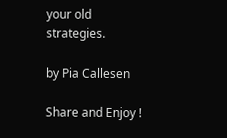your old strategies.

by Pia Callesen

Share and Enjoy !